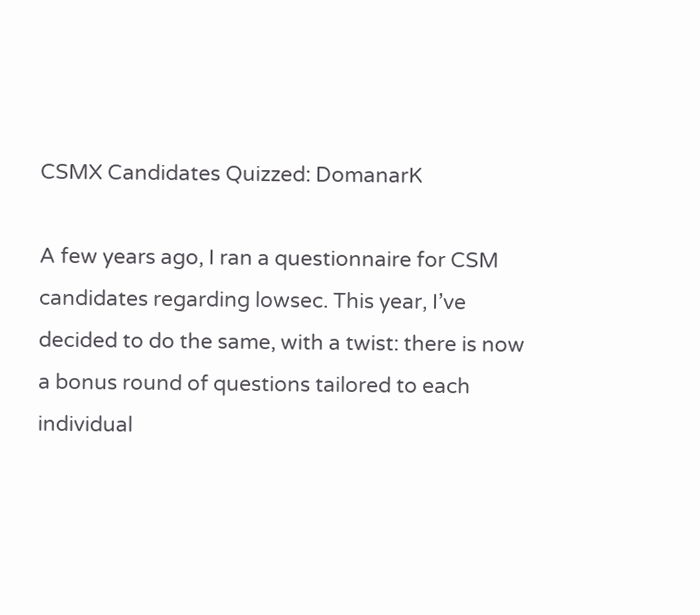CSMX Candidates Quizzed: DomanarK

A few years ago, I ran a questionnaire for CSM candidates regarding lowsec. This year, I’ve decided to do the same, with a twist: there is now a bonus round of questions tailored to each individual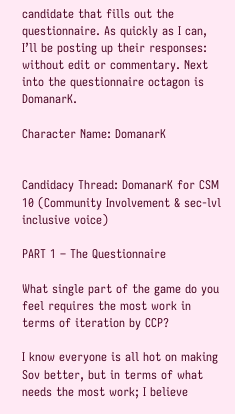candidate that fills out the questionnaire. As quickly as I can, I’ll be posting up their responses: without edit or commentary. Next into the questionnaire octagon is DomanarK.

Character Name: DomanarK


Candidacy Thread: DomanarK for CSM 10 (Community Involvement & sec-lvl inclusive voice)

PART 1 – The Questionnaire

What single part of the game do you feel requires the most work in terms of iteration by CCP?

I know everyone is all hot on making Sov better, but in terms of what needs the most work; I believe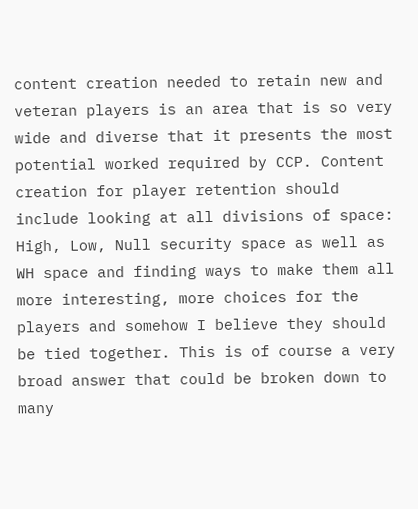content creation needed to retain new and veteran players is an area that is so very wide and diverse that it presents the most potential worked required by CCP. Content creation for player retention should include looking at all divisions of space: High, Low, Null security space as well as WH space and finding ways to make them all more interesting, more choices for the players and somehow I believe they should be tied together. This is of course a very broad answer that could be broken down to many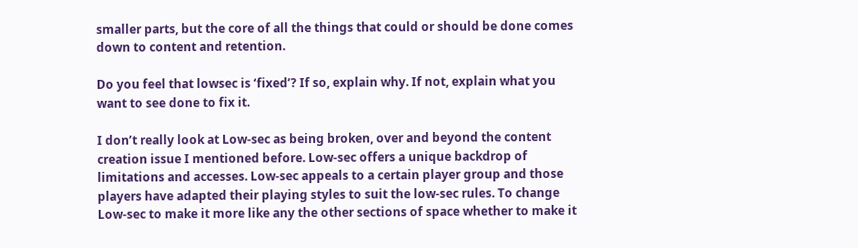smaller parts, but the core of all the things that could or should be done comes down to content and retention.

Do you feel that lowsec is ‘fixed’? If so, explain why. If not, explain what you want to see done to fix it.

I don’t really look at Low-sec as being broken, over and beyond the content creation issue I mentioned before. Low-sec offers a unique backdrop of limitations and accesses. Low-sec appeals to a certain player group and those players have adapted their playing styles to suit the low-sec rules. To change Low-sec to make it more like any the other sections of space whether to make it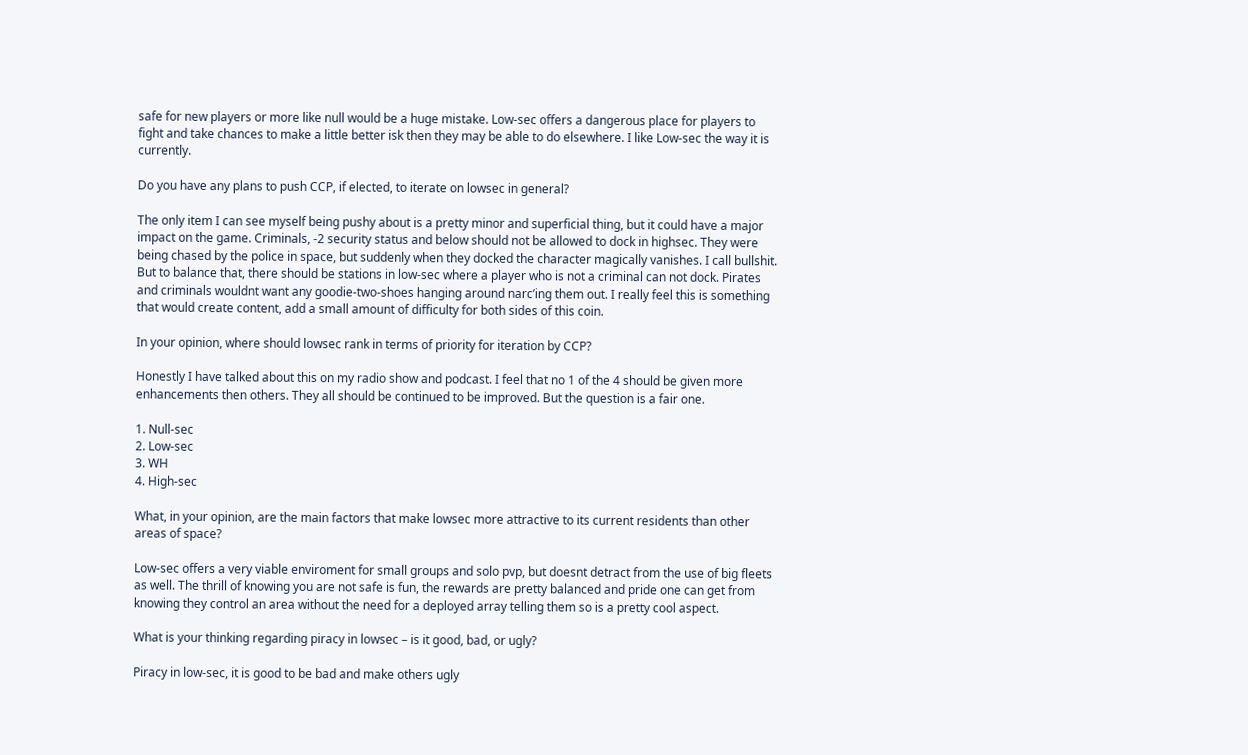safe for new players or more like null would be a huge mistake. Low-sec offers a dangerous place for players to fight and take chances to make a little better isk then they may be able to do elsewhere. I like Low-sec the way it is currently.

Do you have any plans to push CCP, if elected, to iterate on lowsec in general?

The only item I can see myself being pushy about is a pretty minor and superficial thing, but it could have a major impact on the game. Criminals, -2 security status and below should not be allowed to dock in highsec. They were being chased by the police in space, but suddenly when they docked the character magically vanishes. I call bullshit. But to balance that, there should be stations in low-sec where a player who is not a criminal can not dock. Pirates and criminals wouldnt want any goodie-two-shoes hanging around narc’ing them out. I really feel this is something that would create content, add a small amount of difficulty for both sides of this coin.

In your opinion, where should lowsec rank in terms of priority for iteration by CCP?

Honestly I have talked about this on my radio show and podcast. I feel that no 1 of the 4 should be given more enhancements then others. They all should be continued to be improved. But the question is a fair one.

1. Null-sec
2. Low-sec
3. WH
4. High-sec

What, in your opinion, are the main factors that make lowsec more attractive to its current residents than other areas of space?

Low-sec offers a very viable enviroment for small groups and solo pvp, but doesnt detract from the use of big fleets as well. The thrill of knowing you are not safe is fun, the rewards are pretty balanced and pride one can get from knowing they control an area without the need for a deployed array telling them so is a pretty cool aspect.

What is your thinking regarding piracy in lowsec – is it good, bad, or ugly?

Piracy in low-sec, it is good to be bad and make others ugly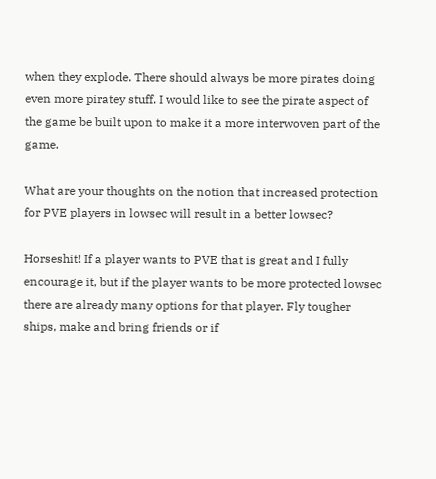when they explode. There should always be more pirates doing even more piratey stuff. I would like to see the pirate aspect of the game be built upon to make it a more interwoven part of the game.

What are your thoughts on the notion that increased protection for PVE players in lowsec will result in a better lowsec?

Horseshit! If a player wants to PVE that is great and I fully encourage it, but if the player wants to be more protected lowsec there are already many options for that player. Fly tougher ships, make and bring friends or if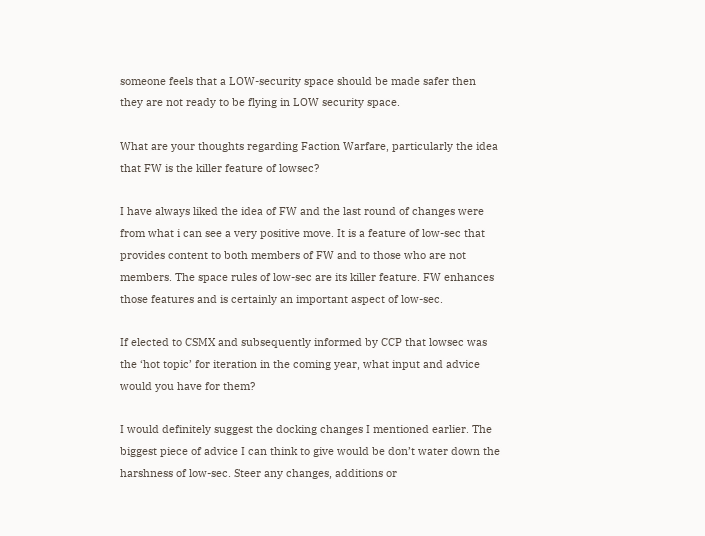someone feels that a LOW-security space should be made safer then they are not ready to be flying in LOW security space.

What are your thoughts regarding Faction Warfare, particularly the idea that FW is the killer feature of lowsec?

I have always liked the idea of FW and the last round of changes were from what i can see a very positive move. It is a feature of low-sec that provides content to both members of FW and to those who are not members. The space rules of low-sec are its killer feature. FW enhances those features and is certainly an important aspect of low-sec.

If elected to CSMX and subsequently informed by CCP that lowsec was the ‘hot topic’ for iteration in the coming year, what input and advice would you have for them?

I would definitely suggest the docking changes I mentioned earlier. The biggest piece of advice I can think to give would be don’t water down the harshness of low-sec. Steer any changes, additions or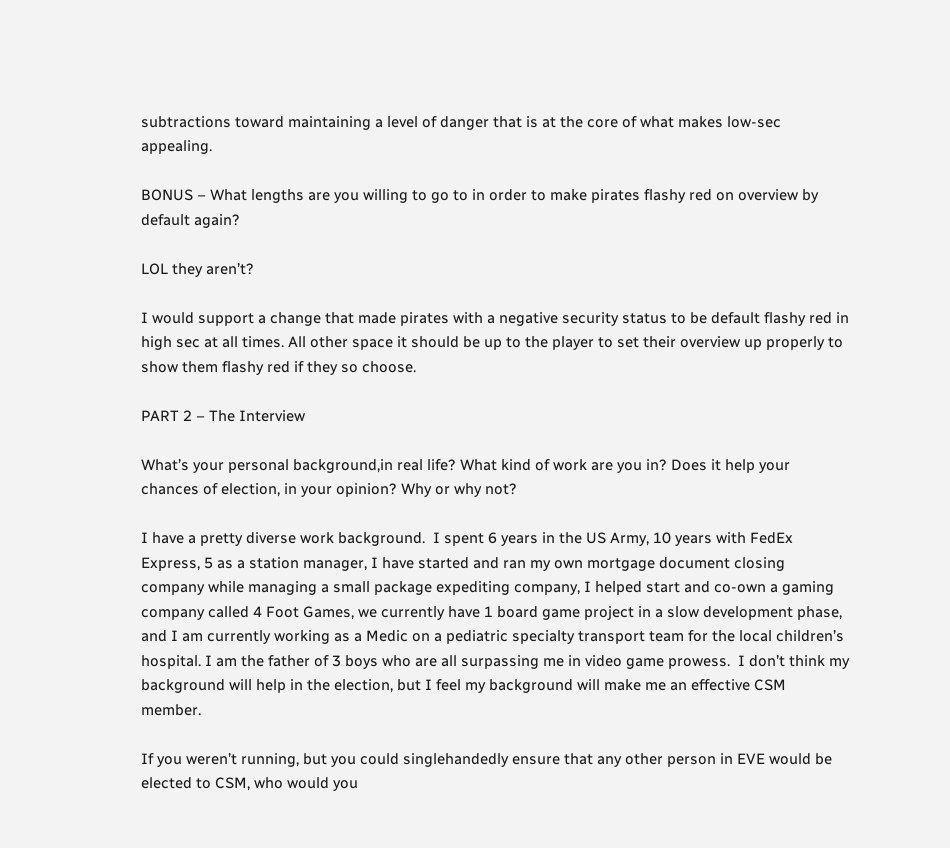subtractions toward maintaining a level of danger that is at the core of what makes low-sec appealing.

BONUS – What lengths are you willing to go to in order to make pirates flashy red on overview by default again?

LOL they aren’t?

I would support a change that made pirates with a negative security status to be default flashy red in high sec at all times. All other space it should be up to the player to set their overview up properly to show them flashy red if they so choose.

PART 2 – The Interview

What’s your personal background,in real life? What kind of work are you in? Does it help your chances of election, in your opinion? Why or why not?

I have a pretty diverse work background.  I spent 6 years in the US Army, 10 years with FedEx Express, 5 as a station manager, I have started and ran my own mortgage document closing company while managing a small package expediting company, I helped start and co-own a gaming company called 4 Foot Games, we currently have 1 board game project in a slow development phase, and I am currently working as a Medic on a pediatric specialty transport team for the local children’s hospital. I am the father of 3 boys who are all surpassing me in video game prowess.  I don’t think my background will help in the election, but I feel my background will make me an effective CSM member.

If you weren’t running, but you could singlehandedly ensure that any other person in EVE would be elected to CSM, who would you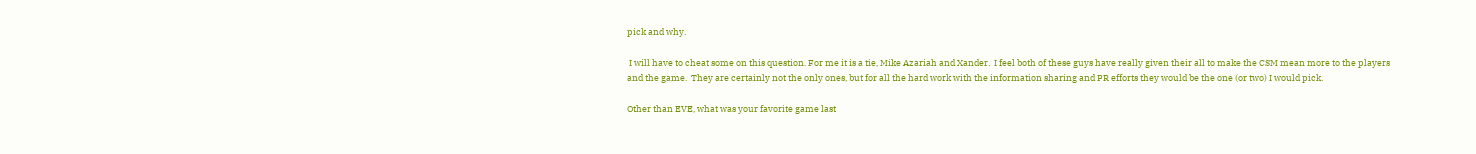pick and why.

 I will have to cheat some on this question. For me it is a tie, Mike Azariah and Xander.  I feel both of these guys have really given their all to make the CSM mean more to the players and the game.  They are certainly not the only ones, but for all the hard work with the information sharing and PR efforts they would be the one (or two) I would pick.

Other than EVE, what was your favorite game last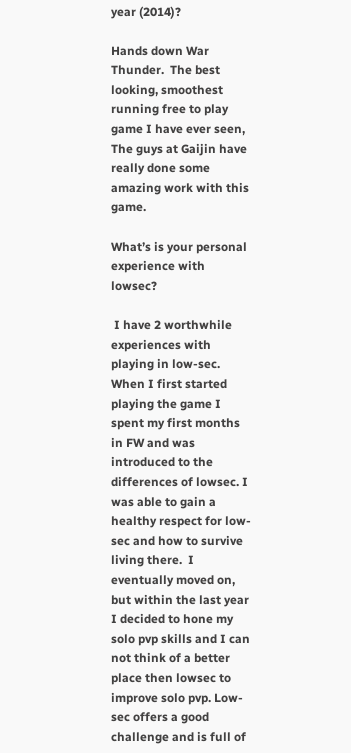year (2014)?

Hands down War Thunder.  The best looking, smoothest running free to play game I have ever seen,  The guys at Gaijin have really done some amazing work with this game.

What’s is your personal experience with lowsec?

 I have 2 worthwhile experiences with playing in low-sec. When I first started playing the game I spent my first months in FW and was introduced to the differences of lowsec. I was able to gain a healthy respect for low-sec and how to survive living there.  I eventually moved on, but within the last year I decided to hone my solo pvp skills and I can not think of a better place then lowsec to improve solo pvp. Low-sec offers a good challenge and is full of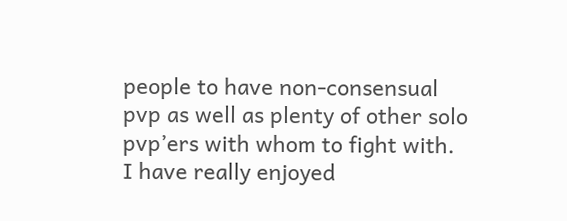people to have non-consensual pvp as well as plenty of other solo pvp’ers with whom to fight with.  I have really enjoyed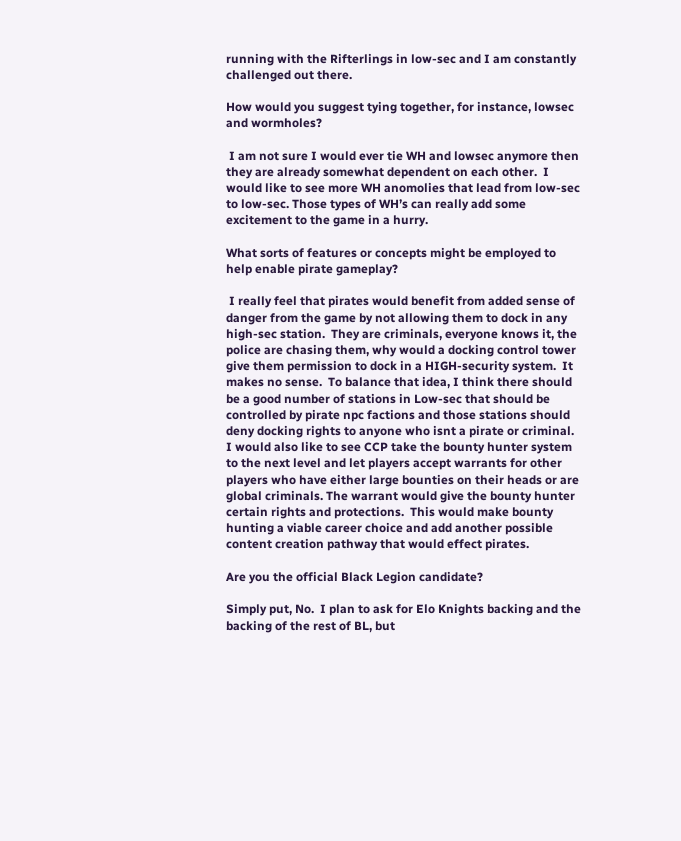running with the Rifterlings in low-sec and I am constantly challenged out there.

How would you suggest tying together, for instance, lowsec and wormholes?

 I am not sure I would ever tie WH and lowsec anymore then they are already somewhat dependent on each other.  I would like to see more WH anomolies that lead from low-sec to low-sec. Those types of WH’s can really add some excitement to the game in a hurry.

What sorts of features or concepts might be employed to help enable pirate gameplay?

 I really feel that pirates would benefit from added sense of danger from the game by not allowing them to dock in any high-sec station.  They are criminals, everyone knows it, the police are chasing them, why would a docking control tower give them permission to dock in a HIGH-security system.  It makes no sense.  To balance that idea, I think there should be a good number of stations in Low-sec that should be controlled by pirate npc factions and those stations should deny docking rights to anyone who isnt a pirate or criminal.  I would also like to see CCP take the bounty hunter system to the next level and let players accept warrants for other players who have either large bounties on their heads or are global criminals. The warrant would give the bounty hunter certain rights and protections.  This would make bounty hunting a viable career choice and add another possible content creation pathway that would effect pirates.

Are you the official Black Legion candidate?

Simply put, No.  I plan to ask for Elo Knights backing and the backing of the rest of BL, but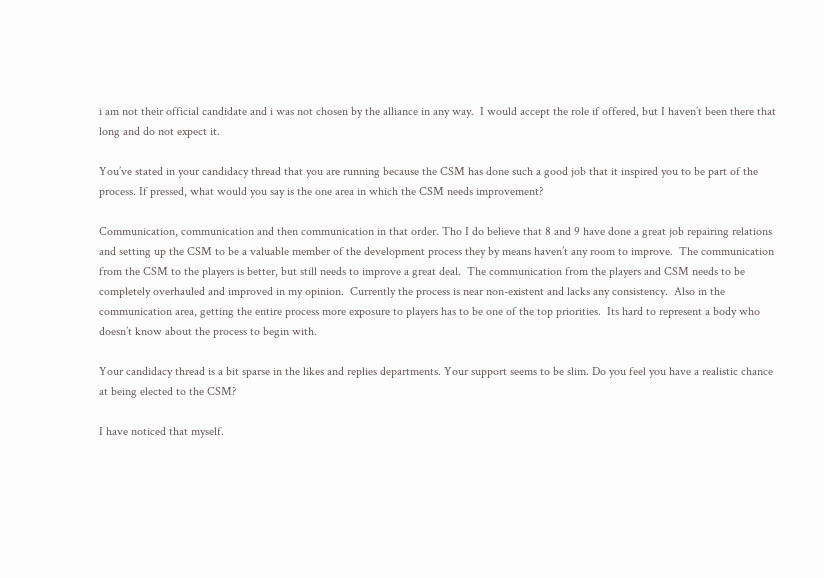i am not their official candidate and i was not chosen by the alliance in any way.  I would accept the role if offered, but I haven’t been there that long and do not expect it.

You’ve stated in your candidacy thread that you are running because the CSM has done such a good job that it inspired you to be part of the process. If pressed, what would you say is the one area in which the CSM needs improvement?

Communication, communication and then communication in that order. Tho I do believe that 8 and 9 have done a great job repairing relations and setting up the CSM to be a valuable member of the development process they by means haven’t any room to improve.  The communication from the CSM to the players is better, but still needs to improve a great deal.  The communication from the players and CSM needs to be completely overhauled and improved in my opinion.  Currently the process is near non-existent and lacks any consistency.  Also in the communication area, getting the entire process more exposure to players has to be one of the top priorities.  Its hard to represent a body who doesn’t know about the process to begin with.

Your candidacy thread is a bit sparse in the likes and replies departments. Your support seems to be slim. Do you feel you have a realistic chance at being elected to the CSM?

I have noticed that myself.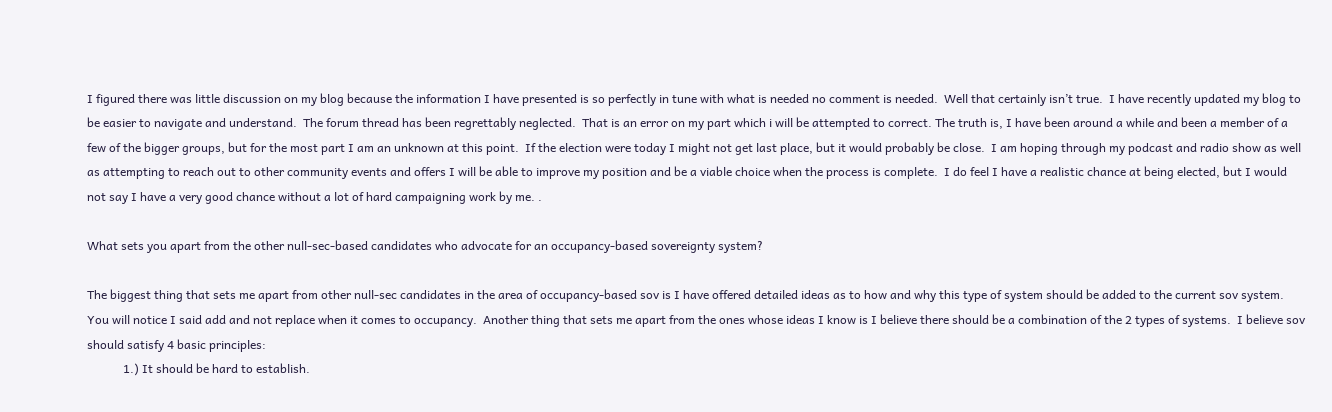I figured there was little discussion on my blog because the information I have presented is so perfectly in tune with what is needed no comment is needed.  Well that certainly isn’t true.  I have recently updated my blog to be easier to navigate and understand.  The forum thread has been regrettably neglected.  That is an error on my part which i will be attempted to correct. The truth is, I have been around a while and been a member of a few of the bigger groups, but for the most part I am an unknown at this point.  If the election were today I might not get last place, but it would probably be close.  I am hoping through my podcast and radio show as well as attempting to reach out to other community events and offers I will be able to improve my position and be a viable choice when the process is complete.  I do feel I have a realistic chance at being elected, but I would not say I have a very good chance without a lot of hard campaigning work by me. .

What sets you apart from the other null-sec-based candidates who advocate for an occupancy-based sovereignty system?

The biggest thing that sets me apart from other null-sec candidates in the area of occupancy-based sov is I have offered detailed ideas as to how and why this type of system should be added to the current sov system.  You will notice I said add and not replace when it comes to occupancy.  Another thing that sets me apart from the ones whose ideas I know is I believe there should be a combination of the 2 types of systems.  I believe sov should satisfy 4 basic principles:
            1.) It should be hard to establish.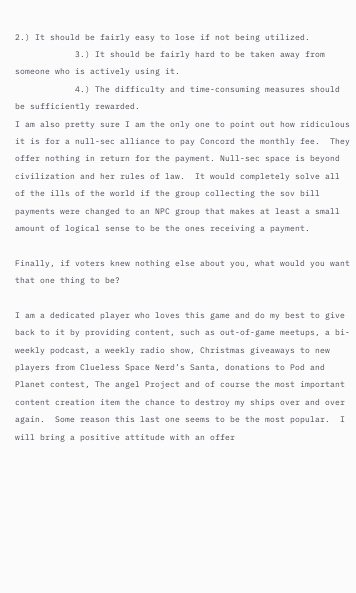2.) It should be fairly easy to lose if not being utilized.
            3.) It should be fairly hard to be taken away from someone who is actively using it.
            4.) The difficulty and time-consuming measures should be sufficiently rewarded.
I am also pretty sure I am the only one to point out how ridiculous it is for a null-sec alliance to pay Concord the monthly fee.  They offer nothing in return for the payment. Null-sec space is beyond civilization and her rules of law.  It would completely solve all of the ills of the world if the group collecting the sov bill payments were changed to an NPC group that makes at least a small amount of logical sense to be the ones receiving a payment.

Finally, if voters knew nothing else about you, what would you want that one thing to be?

I am a dedicated player who loves this game and do my best to give back to it by providing content, such as out-of-game meetups, a bi-weekly podcast, a weekly radio show, Christmas giveaways to new players from Clueless Space Nerd’s Santa, donations to Pod and Planet contest, The angel Project and of course the most important content creation item the chance to destroy my ships over and over again.  Some reason this last one seems to be the most popular.  I will bring a positive attitude with an offer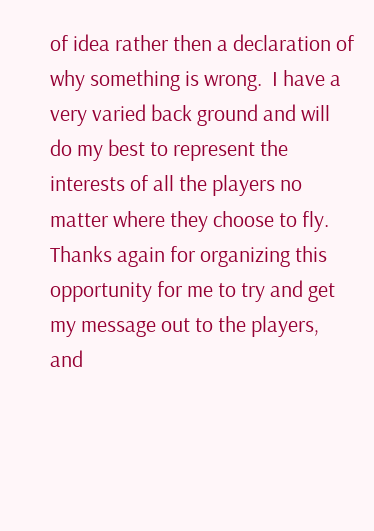of idea rather then a declaration of why something is wrong.  I have a very varied back ground and will do my best to represent the interests of all the players no matter where they choose to fly.
Thanks again for organizing this opportunity for me to try and get my message out to the players, and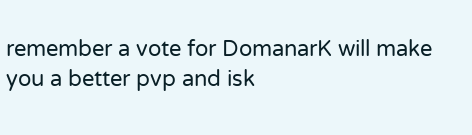remember a vote for DomanarK will make you a better pvp and isk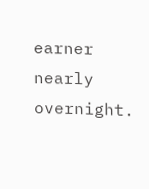earner nearly overnight.